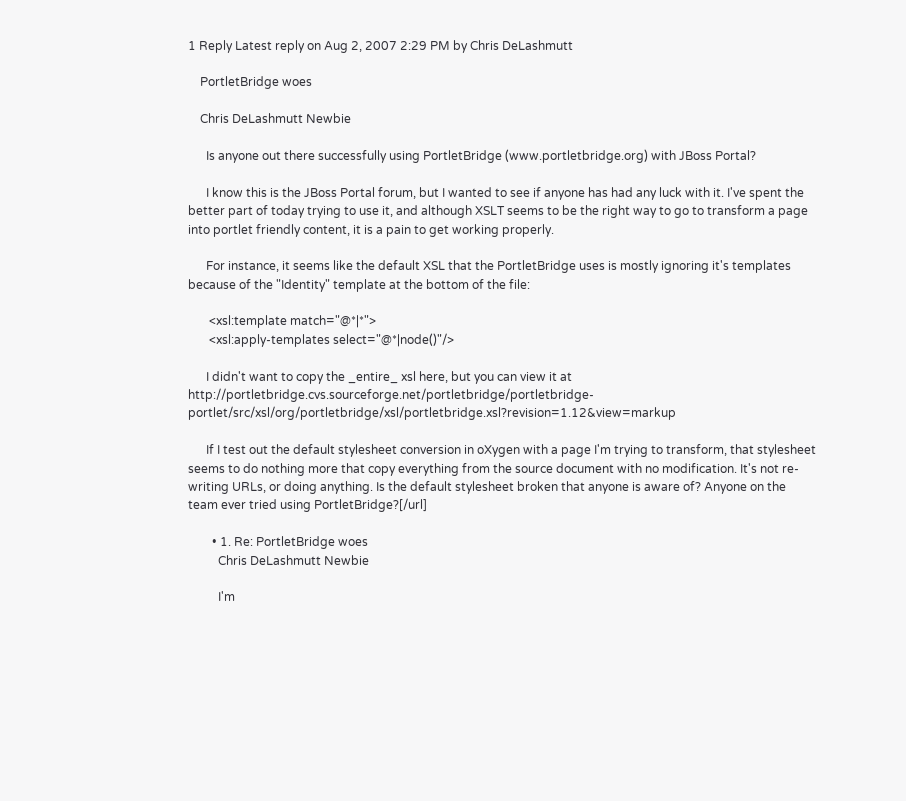1 Reply Latest reply on Aug 2, 2007 2:29 PM by Chris DeLashmutt

    PortletBridge woes

    Chris DeLashmutt Newbie

      Is anyone out there successfully using PortletBridge (www.portletbridge.org) with JBoss Portal?

      I know this is the JBoss Portal forum, but I wanted to see if anyone has had any luck with it. I've spent the better part of today trying to use it, and although XSLT seems to be the right way to go to transform a page into portlet friendly content, it is a pain to get working properly.

      For instance, it seems like the default XSL that the PortletBridge uses is mostly ignoring it's templates because of the "Identity" template at the bottom of the file:

       <xsl:template match="@*|*">
       <xsl:apply-templates select="@*|node()"/>

      I didn't want to copy the _entire_ xsl here, but you can view it at http://portletbridge.cvs.sourceforge.net/portletbridge/portletbridge-portlet/src/xsl/org/portletbridge/xsl/portletbridge.xsl?revision=1.12&view=markup

      If I test out the default stylesheet conversion in oXygen with a page I'm trying to transform, that stylesheet seems to do nothing more that copy everything from the source document with no modification. It's not re-writing URLs, or doing anything. Is the default stylesheet broken that anyone is aware of? Anyone on the team ever tried using PortletBridge?[/url]

        • 1. Re: PortletBridge woes
          Chris DeLashmutt Newbie

          I'm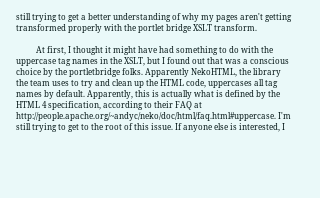still trying to get a better understanding of why my pages aren't getting transformed properly with the portlet bridge XSLT transform.

          At first, I thought it might have had something to do with the uppercase tag names in the XSLT, but I found out that was a conscious choice by the portletbridge folks. Apparently NekoHTML, the library the team uses to try and clean up the HTML code, uppercases all tag names by default. Apparently, this is actually what is defined by the HTML 4 specification, according to their FAQ at http://people.apache.org/~andyc/neko/doc/html/faq.html#uppercase. I'm still trying to get to the root of this issue. If anyone else is interested, I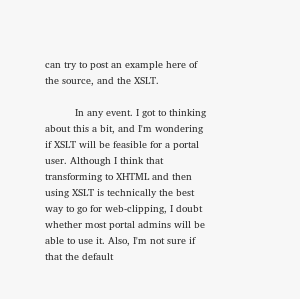can try to post an example here of the source, and the XSLT.

          In any event. I got to thinking about this a bit, and I'm wondering if XSLT will be feasible for a portal user. Although I think that transforming to XHTML and then using XSLT is technically the best way to go for web-clipping, I doubt whether most portal admins will be able to use it. Also, I'm not sure if that the default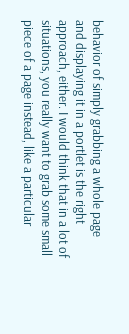behavior of simply grabbing a whole page and displaying it in a portlet is the right approach, either. I would think that in a lot of situations, you really want to grab some small piece of a page instead, like a particular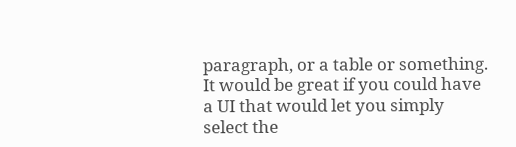paragraph, or a table or something. It would be great if you could have a UI that would let you simply select the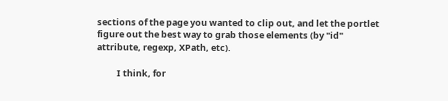sections of the page you wanted to clip out, and let the portlet figure out the best way to grab those elements (by "id" attribute, regexp, XPath, etc).

          I think, for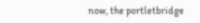now, the portletbridge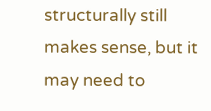structurally still makes sense, but it may need to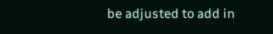be adjusted to add in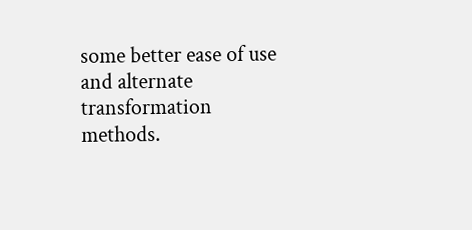some better ease of use and alternate transformation methods.